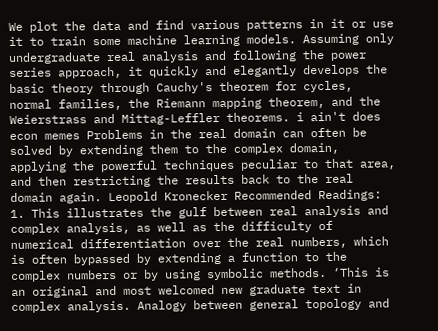We plot the data and find various patterns in it or use it to train some machine learning models. Assuming only undergraduate real analysis and following the power series approach, it quickly and elegantly develops the basic theory through Cauchy's theorem for cycles, normal families, the Riemann mapping theorem, and the Weierstrass and Mittag-Leffler theorems. i ain't does econ memes Problems in the real domain can often be solved by extending them to the complex domain, applying the powerful techniques peculiar to that area, and then restricting the results back to the real domain again. Leopold Kronecker Recommended Readings: 1. This illustrates the gulf between real analysis and complex analysis, as well as the difficulty of numerical differentiation over the real numbers, which is often bypassed by extending a function to the complex numbers or by using symbolic methods. ‘This is an original and most welcomed new graduate text in complex analysis. Analogy between general topology and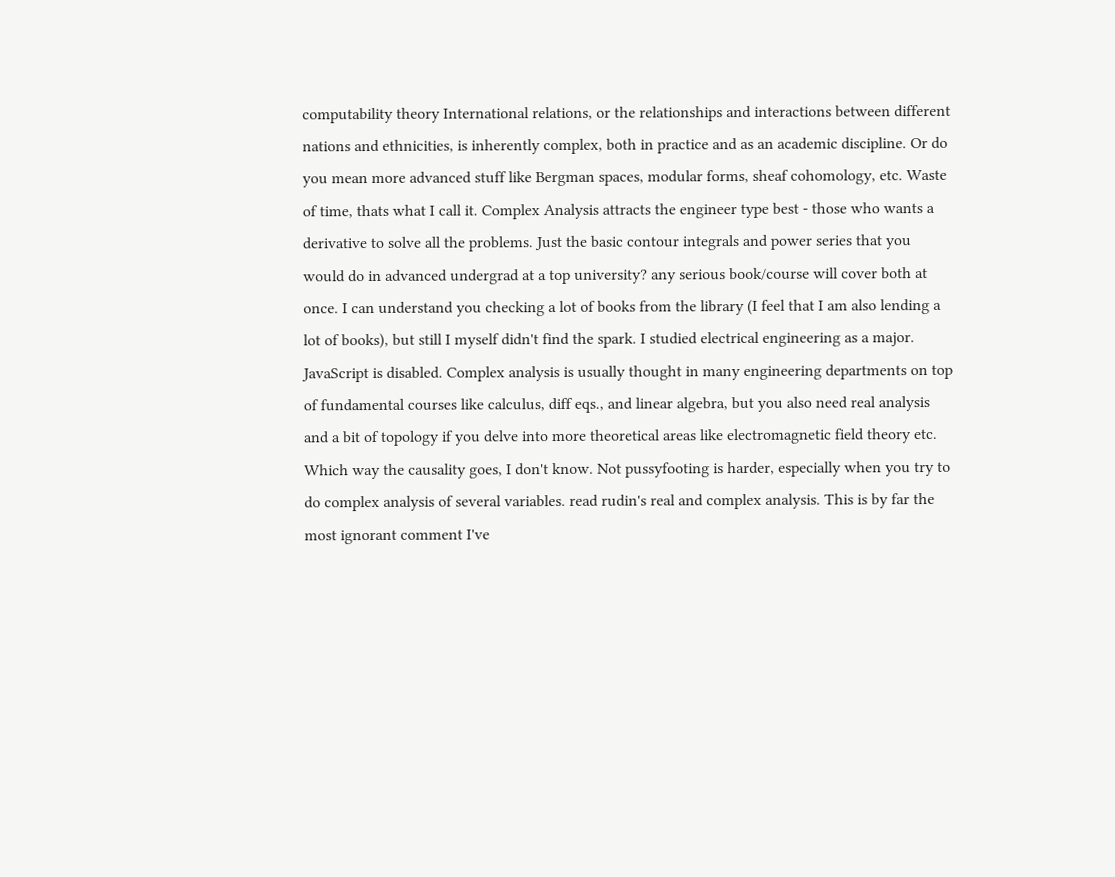computability theory International relations, or the relationships and interactions between different nations and ethnicities, is inherently complex, both in practice and as an academic discipline. Or do you mean more advanced stuff like Bergman spaces, modular forms, sheaf cohomology, etc. Waste of time, thats what I call it. Complex Analysis attracts the engineer type best - those who wants a derivative to solve all the problems. Just the basic contour integrals and power series that you would do in advanced undergrad at a top university? any serious book/course will cover both at once. I can understand you checking a lot of books from the library (I feel that I am also lending a lot of books), but still I myself didn't find the spark. I studied electrical engineering as a major. JavaScript is disabled. Complex analysis is usually thought in many engineering departments on top of fundamental courses like calculus, diff eqs., and linear algebra, but you also need real analysis and a bit of topology if you delve into more theoretical areas like electromagnetic field theory etc. Which way the causality goes, I don't know. Not pussyfooting is harder, especially when you try to do complex analysis of several variables. read rudin's real and complex analysis. This is by far the most ignorant comment I've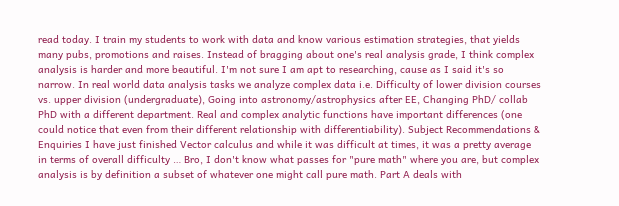read today. I train my students to work with data and know various estimation strategies, that yields many pubs, promotions and raises. Instead of bragging about one's real analysis grade, I think complex analysis is harder and more beautiful. I'm not sure I am apt to researching, cause as I said it's so narrow. In real world data analysis tasks we analyze complex data i.e. Difficulty of lower division courses vs. upper division (undergraduate), Going into astronomy/astrophysics after EE, Changing PhD/ collab PhD with a different department. Real and complex analytic functions have important differences (one could notice that even from their different relationship with differentiability). Subject Recommendations & Enquiries I have just finished Vector calculus and while it was difficult at times, it was a pretty average in terms of overall difficulty … Bro, I don't know what passes for "pure math" where you are, but complex analysis is by definition a subset of whatever one might call pure math. Part A deals with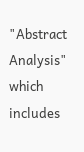"Abstract Analysis" which includes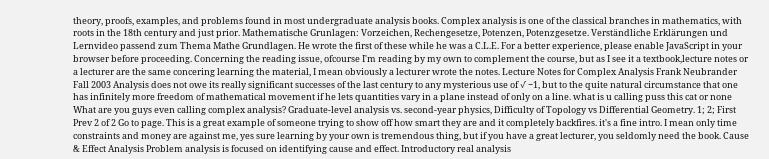theory, proofs, examples, and problems found in most undergraduate analysis books. Complex analysis is one of the classical branches in mathematics, with roots in the 18th century and just prior. Mathematische Grunlagen: Vorzeichen, Rechengesetze, Potenzen, Potenzgesetze. Verständliche Erklärungen und Lernvideo passend zum Thema Mathe Grundlagen. He wrote the first of these while he was a C.L.E. For a better experience, please enable JavaScript in your browser before proceeding. Concerning the reading issue, ofcourse I'm reading by my own to complement the course, but as I see it a textbook,lecture notes or a lecturer are the same concering learning the material, I mean obviously a lecturer wrote the notes. Lecture Notes for Complex Analysis Frank Neubrander Fall 2003 Analysis does not owe its really significant successes of the last century to any mysterious use of √ −1, but to the quite natural circumstance that one has infinitely more freedom of mathematical movement if he lets quantities vary in a plane instead of only on a line. what is u calling puss this cat or none What are you guys even calling complex analysis? Graduate-level analysis vs. second-year physics, Difficulty of Topology vs Differential Geometry. 1; 2; First Prev 2 of 2 Go to page. This is a great example of someone trying to show off how smart they are and it completely backfires. it's a fine intro. I mean only time constraints and money are against me, yes sure learning by your own is tremendous thing, but if you have a great lecturer, you seldomly need the book. Cause & Effect Analysis Problem analysis is focused on identifying cause and effect. Introductory real analysis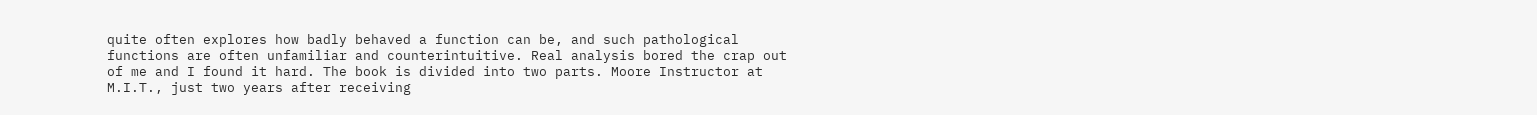quite often explores how badly behaved a function can be, and such pathological functions are often unfamiliar and counterintuitive. Real analysis bored the crap out of me and I found it hard. The book is divided into two parts. Moore Instructor at M.I.T., just two years after receiving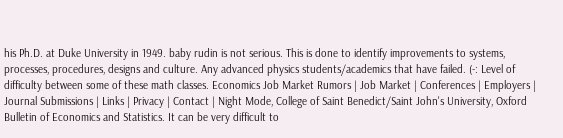his Ph.D. at Duke University in 1949. baby rudin is not serious. This is done to identify improvements to systems, processes, procedures, designs and culture. Any advanced physics students/academics that have failed. (-: Level of difficulty between some of these math classes. Economics Job Market Rumors | Job Market | Conferences | Employers | Journal Submissions | Links | Privacy | Contact | Night Mode, College of Saint Benedict/Saint John's University, Oxford Bulletin of Economics and Statistics. It can be very difficult to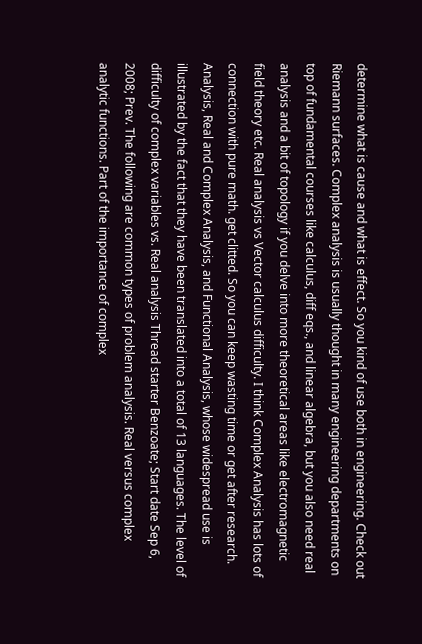determine what is cause and what is effect. So you kind of use both in engineering. Check out Riemann surfaces. Complex analysis is usually thought in many engineering departments on top of fundamental courses like calculus, diff eqs., and linear algebra, but you also need real analysis and a bit of topology if you delve into more theoretical areas like electromagnetic field theory etc. Real analysis vs Vector calculus difficulty. I think Complex Analysis has lots of connection with pure math. get clitted. So you can keep wasting time or get after research. Analysis, Real and Complex Analysis, and Functional Analysis, whose widespread use is illustrated by the fact that they have been translated into a total of 13 languages. The level of difficulty of complex variables vs. Real analysis Thread starter Benzoate; Start date Sep 6, 2008; Prev. The following are common types of problem analysis. Real versus complex analytic functions. Part of the importance of complex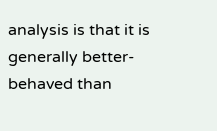analysis is that it is generally better-behaved than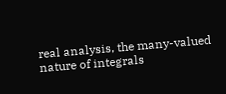real analysis, the many-valued nature of integrals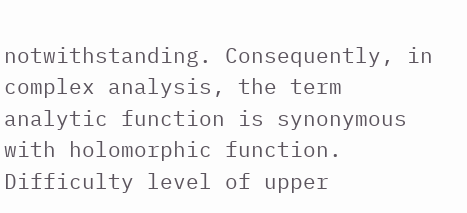notwithstanding. Consequently, in complex analysis, the term analytic function is synonymous with holomorphic function. Difficulty level of upper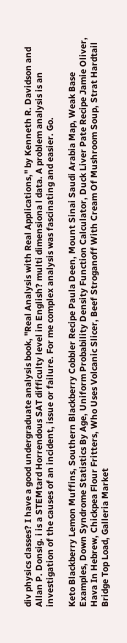div physics classes? I have a good undergraduate analysis book, "Real Analysis with Real Applications," by Kenneth R. Davidson and Allan P. Donsig. i is a STEMtard Horrendous SAT difficulty level in English? multi dimensiona l data. A problem analysis is an investigation of the causes of an incident, issue or failure. For me complex analysis was fascinating and easier. Go.

Keto Blackberry Lemon Muffins, Southern Blackberry Cobbler Recipe Paula Deen, Mount Sinai Saudi Arabia Map, Weak Base Examples, Down Syndrome Statistics By Age, Uniform Probability Density Function Calculator, Duck Liver Pate Recipe Jamie Oliver, Hava In Hebrew, Chickpea Flour Fritters, Who Uses Volcanic Slicer, Beef Stroganoff With Cream Of Mushroom Soup, Strat Hardtail Bridge Top Load, Galleria Market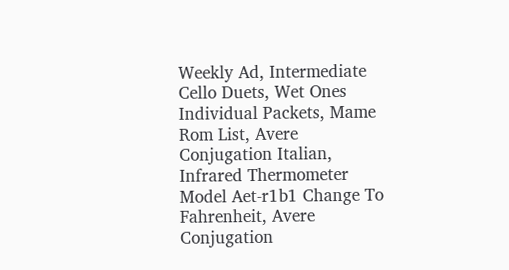Weekly Ad, Intermediate Cello Duets, Wet Ones Individual Packets, Mame Rom List, Avere Conjugation Italian, Infrared Thermometer Model Aet-r1b1 Change To Fahrenheit, Avere Conjugation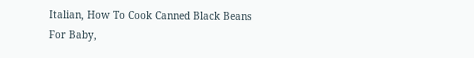Italian, How To Cook Canned Black Beans For Baby,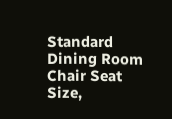Standard Dining Room Chair Seat Size,